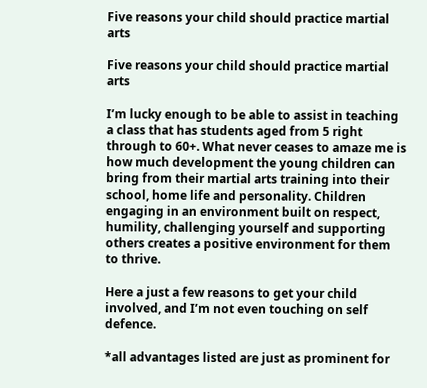Five reasons your child should practice martial arts

Five reasons your child should practice martial arts

I’m lucky enough to be able to assist in teaching a class that has students aged from 5 right through to 60+. What never ceases to amaze me is how much development the young children can bring from their martial arts training into their school, home life and personality. Children engaging in an environment built on respect, humility, challenging yourself and supporting others creates a positive environment for them to thrive.

Here a just a few reasons to get your child involved, and I’m not even touching on self defence.

*all advantages listed are just as prominent for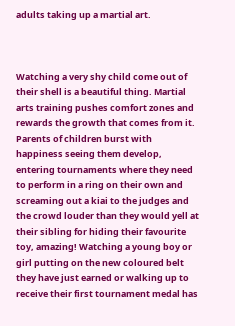adults taking up a martial art.



Watching a very shy child come out of their shell is a beautiful thing. Martial arts training pushes comfort zones and rewards the growth that comes from it. Parents of children burst with happiness seeing them develop, entering tournaments where they need to perform in a ring on their own and screaming out a kiai to the judges and the crowd louder than they would yell at their sibling for hiding their favourite toy, amazing! Watching a young boy or girl putting on the new coloured belt they have just earned or walking up to receive their first tournament medal has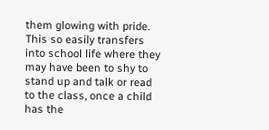them glowing with pride. This so easily transfers into school life where they may have been to shy to stand up and talk or read to the class, once a child has the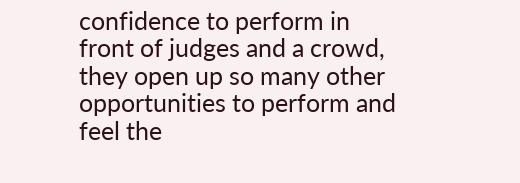confidence to perform in front of judges and a crowd, they open up so many other opportunities to perform and feel the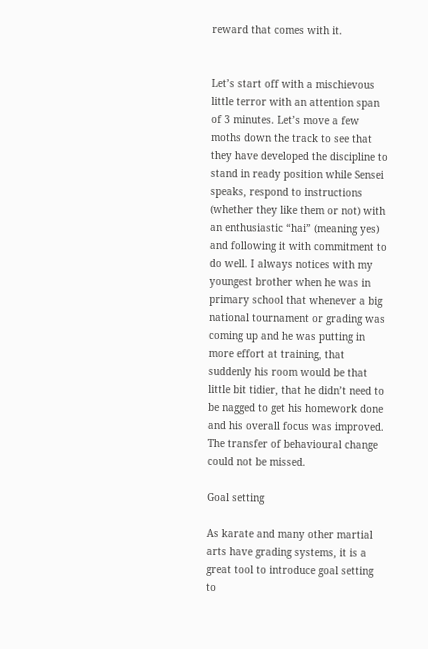reward that comes with it.


Let’s start off with a mischievous little terror with an attention span of 3 minutes. Let’s move a few moths down the track to see that they have developed the discipline to stand in ready position while Sensei speaks, respond to instructions (whether they like them or not) with an enthusiastic “hai” (meaning yes) and following it with commitment to do well. I always notices with my youngest brother when he was in primary school that whenever a big national tournament or grading was coming up and he was putting in more effort at training, that suddenly his room would be that little bit tidier, that he didn’t need to be nagged to get his homework done and his overall focus was improved. The transfer of behavioural change could not be missed.

Goal setting

As karate and many other martial arts have grading systems, it is a great tool to introduce goal setting to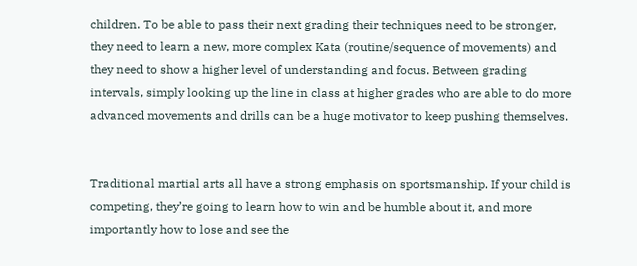children. To be able to pass their next grading their techniques need to be stronger, they need to learn a new, more complex Kata (routine/sequence of movements) and they need to show a higher level of understanding and focus. Between grading intervals, simply looking up the line in class at higher grades who are able to do more advanced movements and drills can be a huge motivator to keep pushing themselves.


Traditional martial arts all have a strong emphasis on sportsmanship. If your child is competing, they’re going to learn how to win and be humble about it, and more importantly how to lose and see the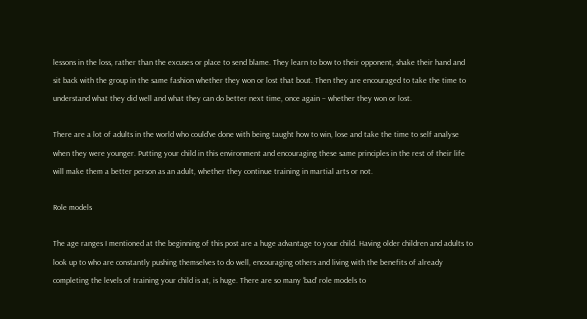lessons in the loss, rather than the excuses or place to send blame. They learn to bow to their opponent, shake their hand and sit back with the group in the same fashion whether they won or lost that bout. Then they are encouraged to take the time to understand what they did well and what they can do better next time, once again – whether they won or lost.

There are a lot of adults in the world who could’ve done with being taught how to win, lose and take the time to self analyse when they were younger. Putting your child in this environment and encouraging these same principles in the rest of their life will make them a better person as an adult, whether they continue training in martial arts or not.

Role models

The age ranges I mentioned at the beginning of this post are a huge advantage to your child. Having older children and adults to look up to who are constantly pushing themselves to do well, encouraging others and living with the benefits of already completing the levels of training your child is at, is huge. There are so many ‘bad’ role models to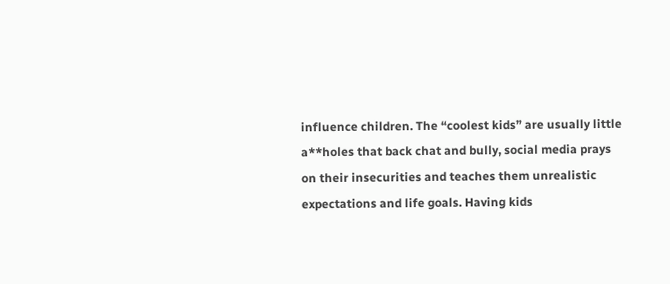influence children. The “coolest kids” are usually little a**holes that back chat and bully, social media prays on their insecurities and teaches them unrealistic expectations and life goals. Having kids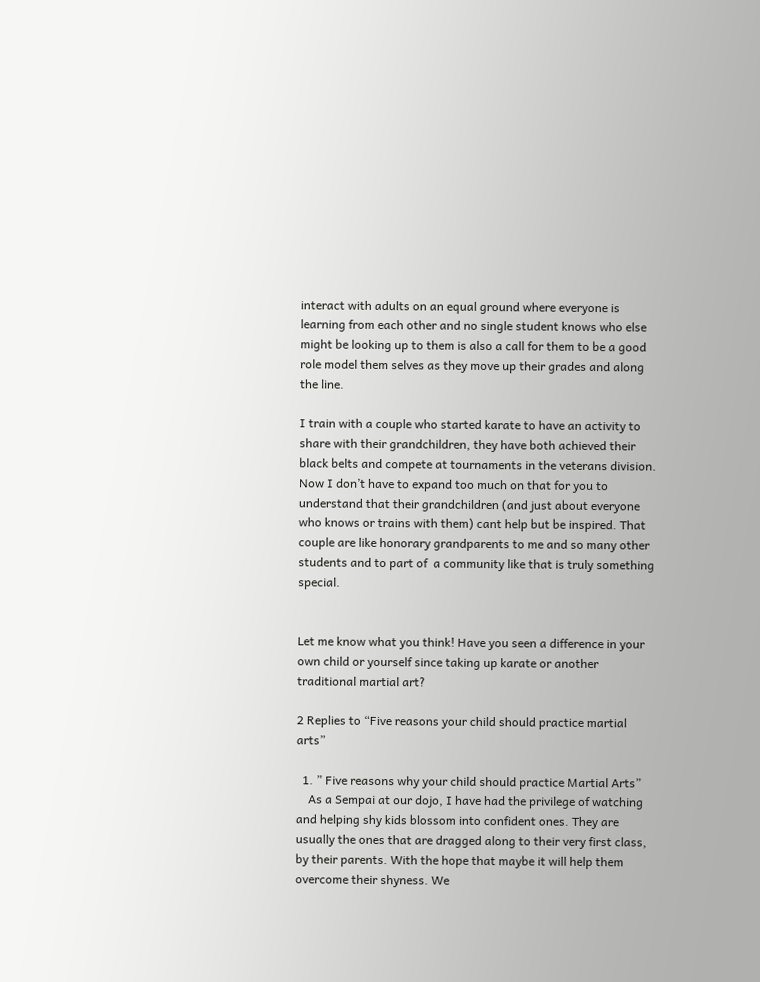interact with adults on an equal ground where everyone is learning from each other and no single student knows who else might be looking up to them is also a call for them to be a good role model them selves as they move up their grades and along the line.

I train with a couple who started karate to have an activity to share with their grandchildren, they have both achieved their black belts and compete at tournaments in the veterans division. Now I don’t have to expand too much on that for you to understand that their grandchildren (and just about everyone who knows or trains with them) cant help but be inspired. That couple are like honorary grandparents to me and so many other students and to part of  a community like that is truly something special.


Let me know what you think! Have you seen a difference in your own child or yourself since taking up karate or another traditional martial art?

2 Replies to “Five reasons your child should practice martial arts”

  1. ” Five reasons why your child should practice Martial Arts”
    As a Sempai at our dojo, I have had the privilege of watching and helping shy kids blossom into confident ones. They are usually the ones that are dragged along to their very first class, by their parents. With the hope that maybe it will help them overcome their shyness. We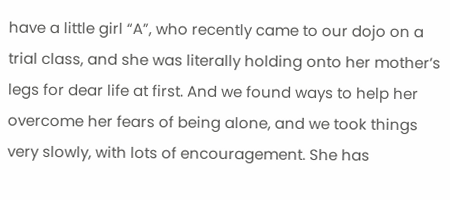have a little girl “A”, who recently came to our dojo on a trial class, and she was literally holding onto her mother’s legs for dear life at first. And we found ways to help her overcome her fears of being alone, and we took things very slowly, with lots of encouragement. She has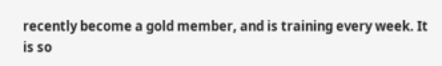recently become a gold member, and is training every week. It is so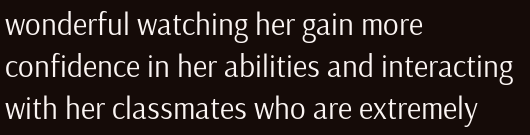wonderful watching her gain more confidence in her abilities and interacting with her classmates who are extremely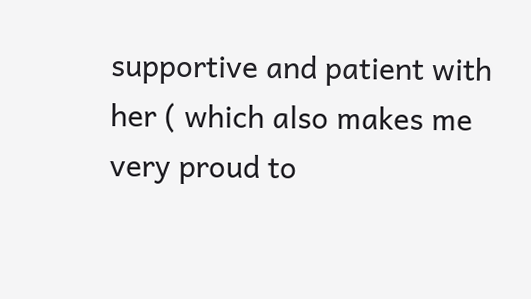supportive and patient with her ( which also makes me very proud to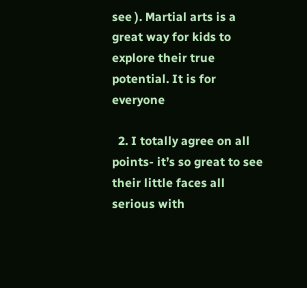see ). Martial arts is a great way for kids to explore their true potential. It is for everyone

  2. I totally agree on all points- it’s so great to see their little faces all serious with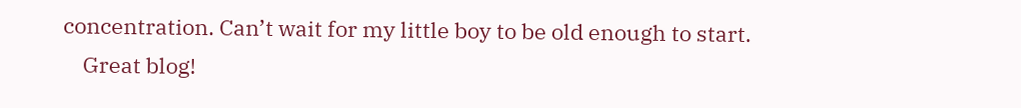concentration. Can’t wait for my little boy to be old enough to start.
    Great blog!